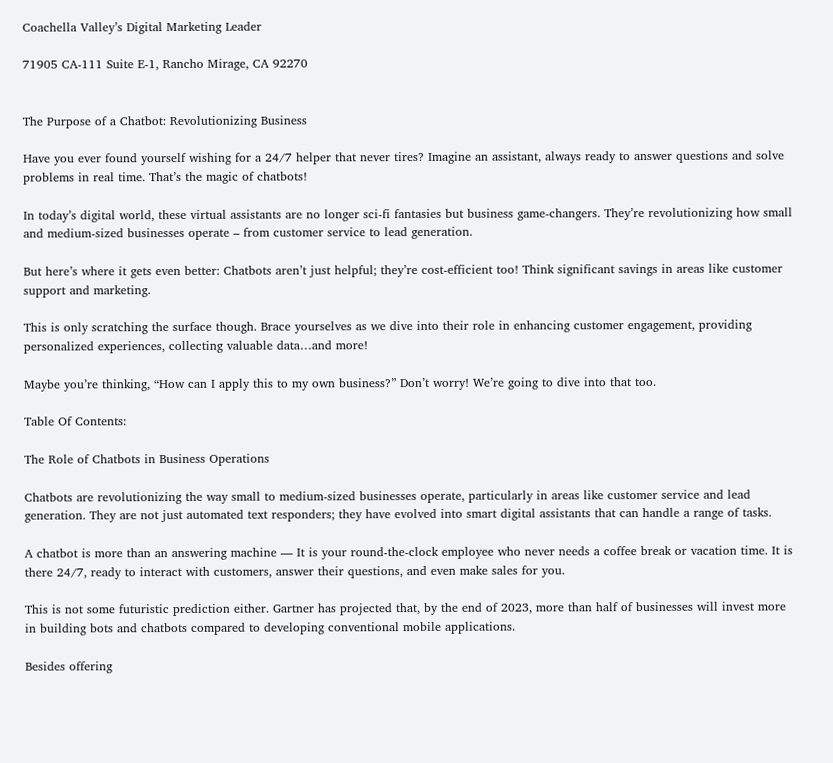Coachella Valley’s Digital Marketing Leader

71905 CA-111 Suite E-1, Rancho Mirage, CA 92270


The Purpose of a Chatbot: Revolutionizing Business

Have you ever found yourself wishing for a 24/7 helper that never tires? Imagine an assistant, always ready to answer questions and solve problems in real time. That’s the magic of chatbots!

In today’s digital world, these virtual assistants are no longer sci-fi fantasies but business game-changers. They’re revolutionizing how small and medium-sized businesses operate – from customer service to lead generation.

But here’s where it gets even better: Chatbots aren’t just helpful; they’re cost-efficient too! Think significant savings in areas like customer support and marketing.

This is only scratching the surface though. Brace yourselves as we dive into their role in enhancing customer engagement, providing personalized experiences, collecting valuable data…and more!

Maybe you’re thinking, “How can I apply this to my own business?” Don’t worry! We’re going to dive into that too.

Table Of Contents:

The Role of Chatbots in Business Operations

Chatbots are revolutionizing the way small to medium-sized businesses operate, particularly in areas like customer service and lead generation. They are not just automated text responders; they have evolved into smart digital assistants that can handle a range of tasks.

A chatbot is more than an answering machine — It is your round-the-clock employee who never needs a coffee break or vacation time. It is there 24/7, ready to interact with customers, answer their questions, and even make sales for you.

This is not some futuristic prediction either. Gartner has projected that, by the end of 2023, more than half of businesses will invest more in building bots and chatbots compared to developing conventional mobile applications.

Besides offering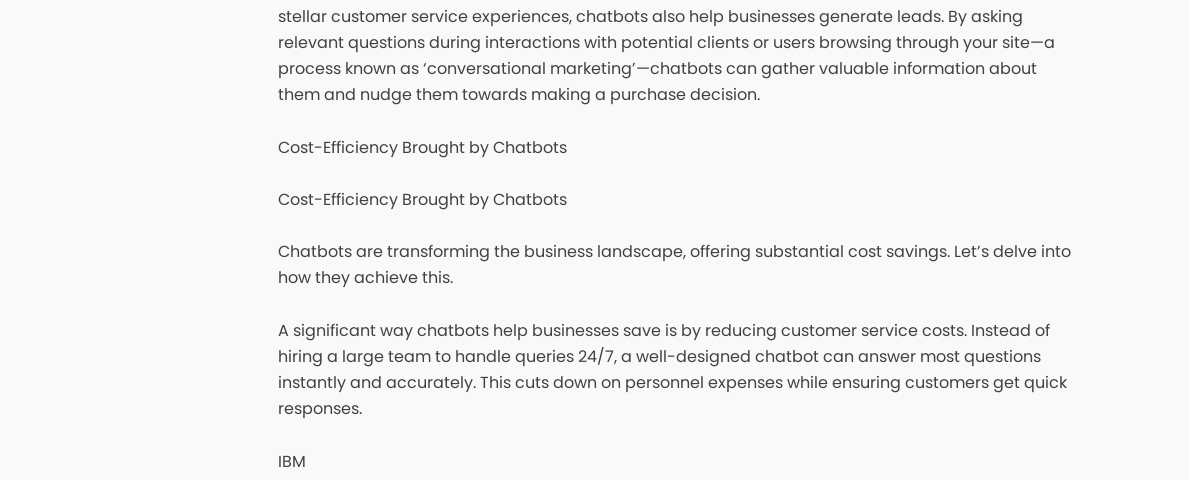stellar customer service experiences, chatbots also help businesses generate leads. By asking relevant questions during interactions with potential clients or users browsing through your site—a process known as ‘conversational marketing’—chatbots can gather valuable information about them and nudge them towards making a purchase decision.

Cost-Efficiency Brought by Chatbots

Cost-Efficiency Brought by Chatbots

Chatbots are transforming the business landscape, offering substantial cost savings. Let’s delve into how they achieve this.

A significant way chatbots help businesses save is by reducing customer service costs. Instead of hiring a large team to handle queries 24/7, a well-designed chatbot can answer most questions instantly and accurately. This cuts down on personnel expenses while ensuring customers get quick responses.

IBM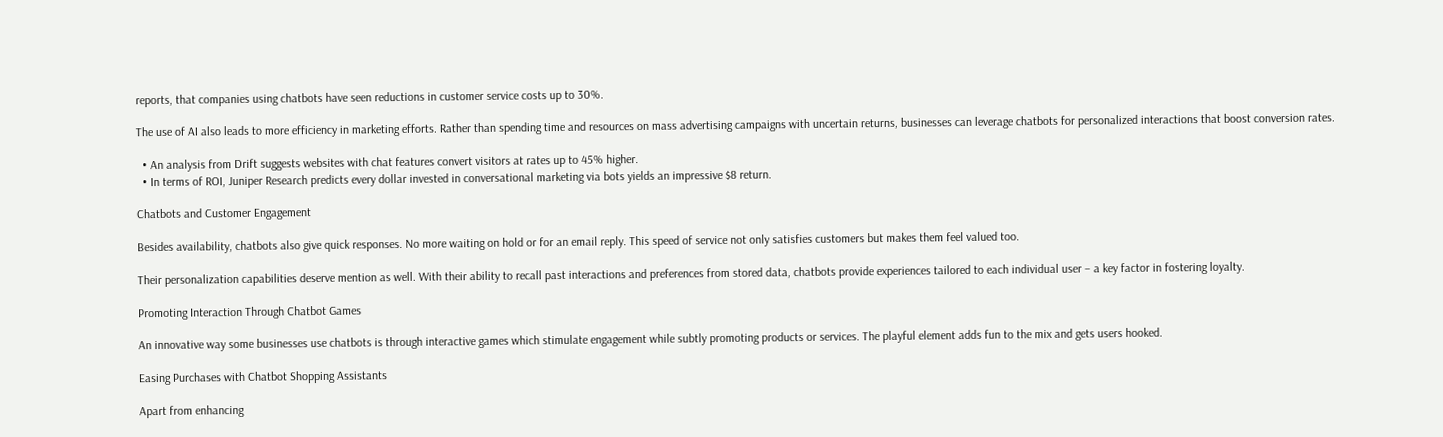reports, that companies using chatbots have seen reductions in customer service costs up to 30%.

The use of AI also leads to more efficiency in marketing efforts. Rather than spending time and resources on mass advertising campaigns with uncertain returns, businesses can leverage chatbots for personalized interactions that boost conversion rates.

  • An analysis from Drift suggests websites with chat features convert visitors at rates up to 45% higher.
  • In terms of ROI, Juniper Research predicts every dollar invested in conversational marketing via bots yields an impressive $8 return.

Chatbots and Customer Engagement

Besides availability, chatbots also give quick responses. No more waiting on hold or for an email reply. This speed of service not only satisfies customers but makes them feel valued too.

Their personalization capabilities deserve mention as well. With their ability to recall past interactions and preferences from stored data, chatbots provide experiences tailored to each individual user – a key factor in fostering loyalty.

Promoting Interaction Through Chatbot Games

An innovative way some businesses use chatbots is through interactive games which stimulate engagement while subtly promoting products or services. The playful element adds fun to the mix and gets users hooked.

Easing Purchases with Chatbot Shopping Assistants

Apart from enhancing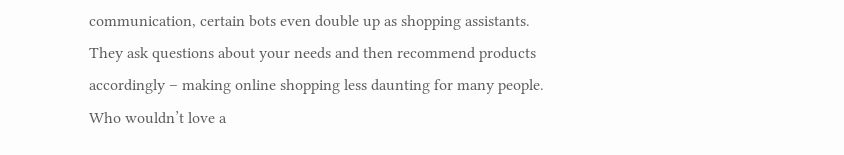communication, certain bots even double up as shopping assistants. They ask questions about your needs and then recommend products accordingly – making online shopping less daunting for many people. Who wouldn’t love a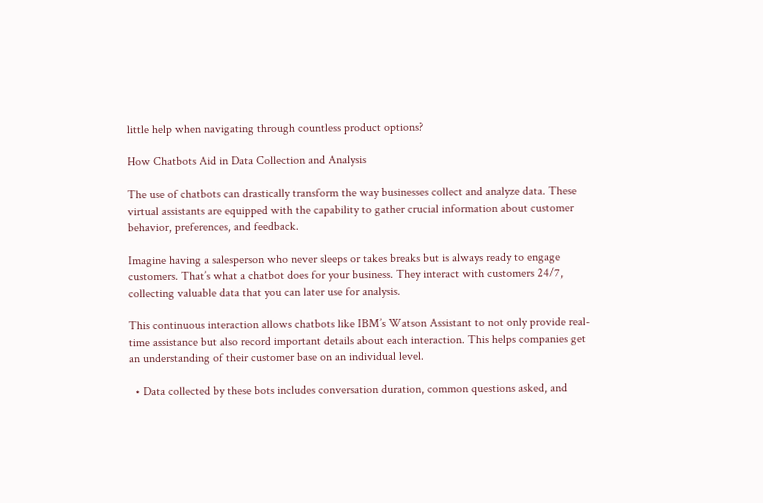little help when navigating through countless product options?

How Chatbots Aid in Data Collection and Analysis

The use of chatbots can drastically transform the way businesses collect and analyze data. These virtual assistants are equipped with the capability to gather crucial information about customer behavior, preferences, and feedback.

Imagine having a salesperson who never sleeps or takes breaks but is always ready to engage customers. That’s what a chatbot does for your business. They interact with customers 24/7, collecting valuable data that you can later use for analysis.

This continuous interaction allows chatbots like IBM’s Watson Assistant to not only provide real-time assistance but also record important details about each interaction. This helps companies get an understanding of their customer base on an individual level.

  • Data collected by these bots includes conversation duration, common questions asked, and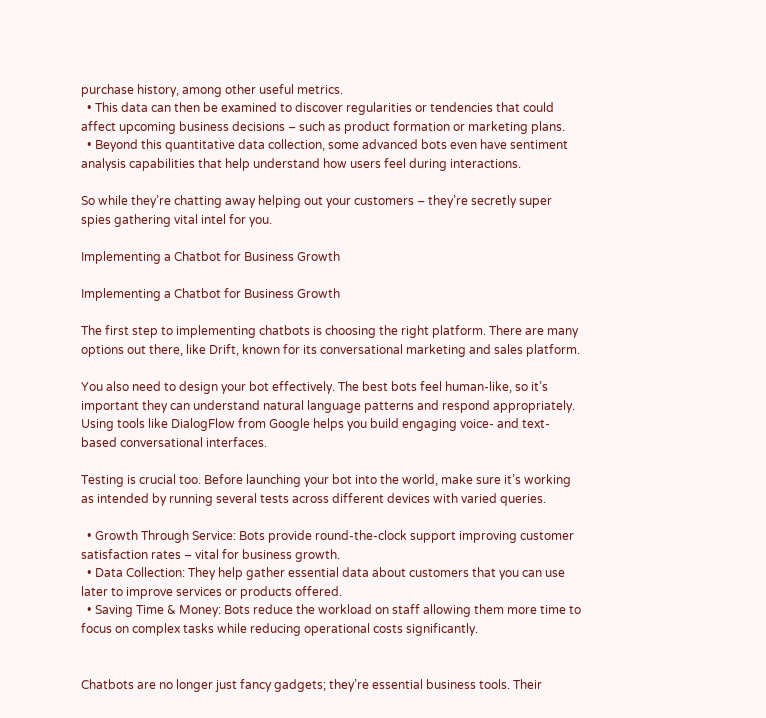purchase history, among other useful metrics.
  • This data can then be examined to discover regularities or tendencies that could affect upcoming business decisions – such as product formation or marketing plans.
  • Beyond this quantitative data collection, some advanced bots even have sentiment analysis capabilities that help understand how users feel during interactions.

So while they’re chatting away helping out your customers – they’re secretly super spies gathering vital intel for you.

Implementing a Chatbot for Business Growth

Implementing a Chatbot for Business Growth

The first step to implementing chatbots is choosing the right platform. There are many options out there, like Drift, known for its conversational marketing and sales platform.

You also need to design your bot effectively. The best bots feel human-like, so it’s important they can understand natural language patterns and respond appropriately. Using tools like DialogFlow from Google helps you build engaging voice- and text-based conversational interfaces.

Testing is crucial too. Before launching your bot into the world, make sure it’s working as intended by running several tests across different devices with varied queries.

  • Growth Through Service: Bots provide round-the-clock support improving customer satisfaction rates – vital for business growth.
  • Data Collection: They help gather essential data about customers that you can use later to improve services or products offered.
  • Saving Time & Money: Bots reduce the workload on staff allowing them more time to focus on complex tasks while reducing operational costs significantly.


Chatbots are no longer just fancy gadgets; they’re essential business tools. Their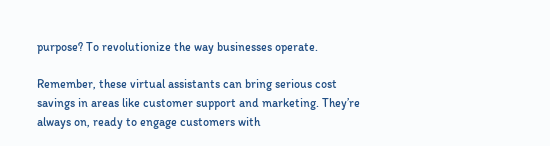purpose? To revolutionize the way businesses operate.

Remember, these virtual assistants can bring serious cost savings in areas like customer support and marketing. They’re always on, ready to engage customers with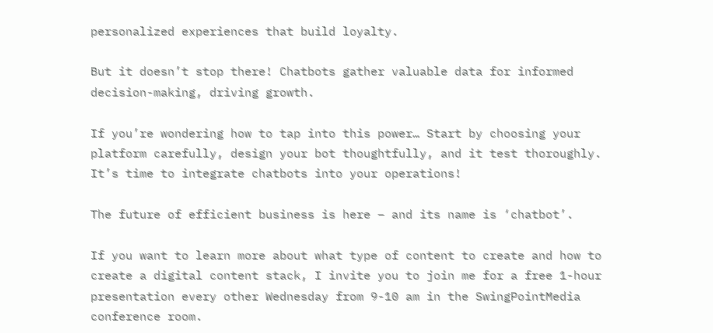personalized experiences that build loyalty.

But it doesn’t stop there! Chatbots gather valuable data for informed decision-making, driving growth.

If you’re wondering how to tap into this power… Start by choosing your platform carefully, design your bot thoughtfully, and it test thoroughly. It’s time to integrate chatbots into your operations!

The future of efficient business is here – and its name is ‘chatbot’.

If you want to learn more about what type of content to create and how to create a digital content stack, I invite you to join me for a free 1-hour presentation every other Wednesday from 9-10 am in the SwingPointMedia conference room.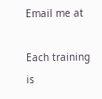Email me at

Each training is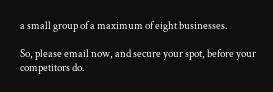a small group of a maximum of eight businesses.

So, please email now, and secure your spot, before your competitors do.